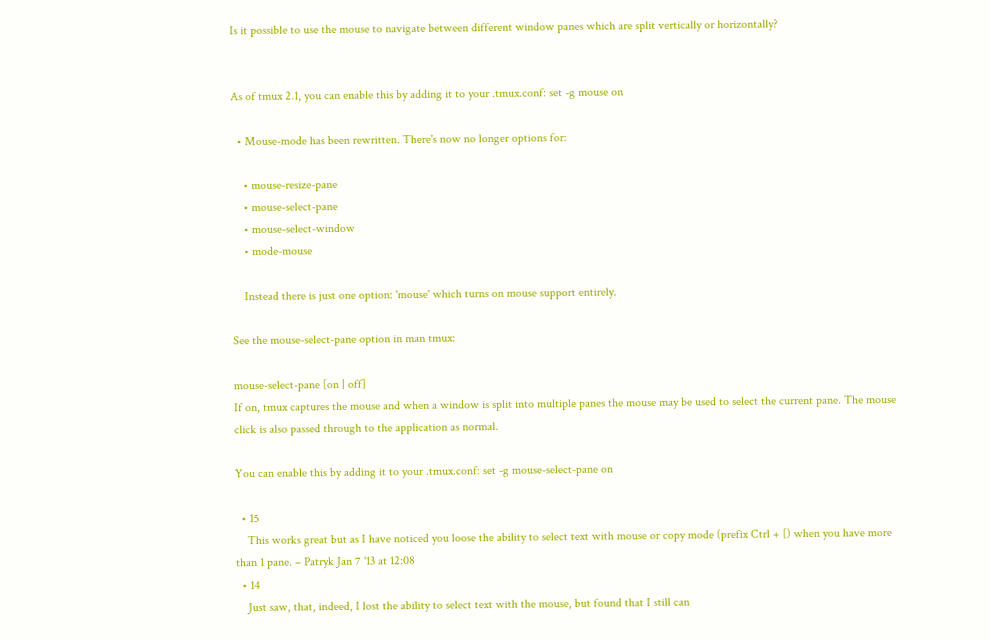Is it possible to use the mouse to navigate between different window panes which are split vertically or horizontally?


As of tmux 2.1, you can enable this by adding it to your .tmux.conf: set -g mouse on

  • Mouse-mode has been rewritten. There's now no longer options for:

    • mouse-resize-pane
    • mouse-select-pane
    • mouse-select-window
    • mode-mouse

    Instead there is just one option: 'mouse' which turns on mouse support entirely.

See the mouse-select-pane option in man tmux:

mouse-select-pane [on | off]
If on, tmux captures the mouse and when a window is split into multiple panes the mouse may be used to select the current pane. The mouse click is also passed through to the application as normal.

You can enable this by adding it to your .tmux.conf: set -g mouse-select-pane on

  • 15
    This works great but as I have noticed you loose the ability to select text with mouse or copy mode (prefix Ctrl + [) when you have more than 1 pane. – Patryk Jan 7 '13 at 12:08
  • 14
    Just saw, that, indeed, I lost the ability to select text with the mouse, but found that I still can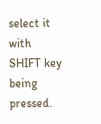select it with SHIFT key being pressed.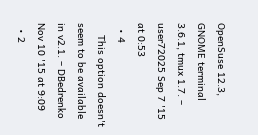OpenSuse 12.3, GNOME terminal 3.6.1, tmux 1.7. – user72025 Sep 7 '15 at 0:53
  • 4
    This option doesn't seem to be available in v2.1. – DBedrenko Nov 10 '15 at 9:09
  • 2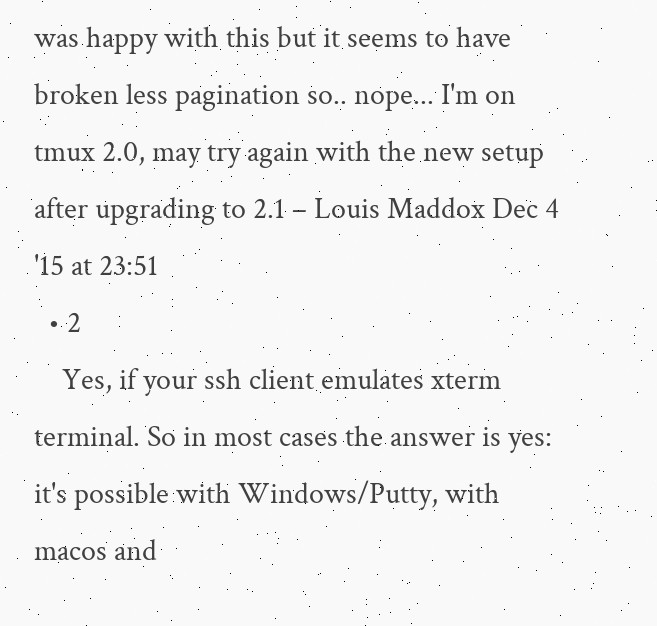was happy with this but it seems to have broken less pagination so.. nope... I'm on tmux 2.0, may try again with the new setup after upgrading to 2.1 – Louis Maddox Dec 4 '15 at 23:51
  • 2
    Yes, if your ssh client emulates xterm terminal. So in most cases the answer is yes: it's possible with Windows/Putty, with macos and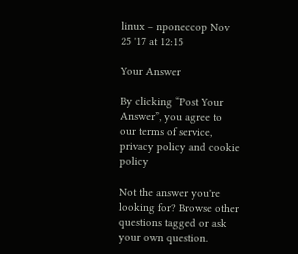linux – nponeccop Nov 25 '17 at 12:15

Your Answer

By clicking “Post Your Answer”, you agree to our terms of service, privacy policy and cookie policy

Not the answer you're looking for? Browse other questions tagged or ask your own question.